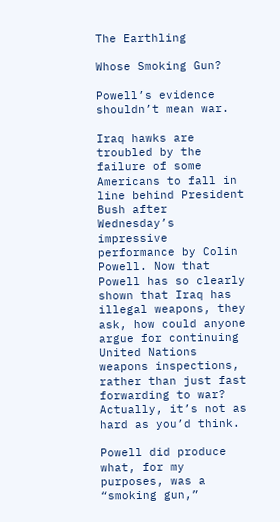The Earthling

Whose Smoking Gun?

Powell’s evidence shouldn’t mean war.

Iraq hawks are troubled by the failure of some Americans to fall in line behind President Bush after Wednesday’s impressive performance by Colin Powell. Now that Powell has so clearly shown that Iraq has illegal weapons, they ask, how could anyone argue for continuing United Nations weapons inspections, rather than just fast forwarding to war? Actually, it’s not as hard as you’d think.

Powell did produce what, for my purposes, was a “smoking gun,”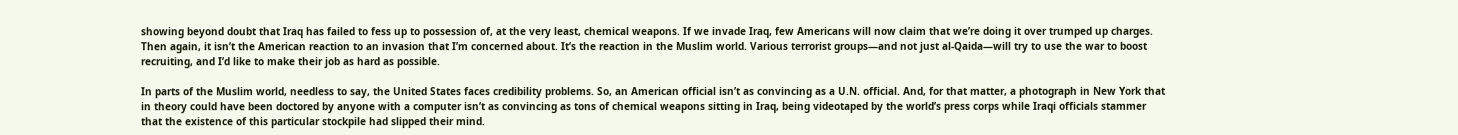showing beyond doubt that Iraq has failed to fess up to possession of, at the very least, chemical weapons. If we invade Iraq, few Americans will now claim that we’re doing it over trumped up charges. Then again, it isn’t the American reaction to an invasion that I’m concerned about. It’s the reaction in the Muslim world. Various terrorist groups—and not just al-Qaida—will try to use the war to boost recruiting, and I’d like to make their job as hard as possible.

In parts of the Muslim world, needless to say, the United States faces credibility problems. So, an American official isn’t as convincing as a U.N. official. And, for that matter, a photograph in New York that in theory could have been doctored by anyone with a computer isn’t as convincing as tons of chemical weapons sitting in Iraq, being videotaped by the world’s press corps while Iraqi officials stammer that the existence of this particular stockpile had slipped their mind.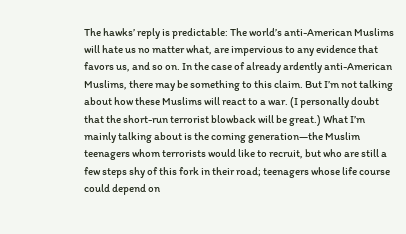The hawks’ reply is predictable: The world’s anti-American Muslims will hate us no matter what, are impervious to any evidence that favors us, and so on. In the case of already ardently anti-American Muslims, there may be something to this claim. But I’m not talking about how these Muslims will react to a war. (I personally doubt that the short-run terrorist blowback will be great.) What I’m mainly talking about is the coming generation—the Muslim teenagers whom terrorists would like to recruit, but who are still a few steps shy of this fork in their road; teenagers whose life course could depend on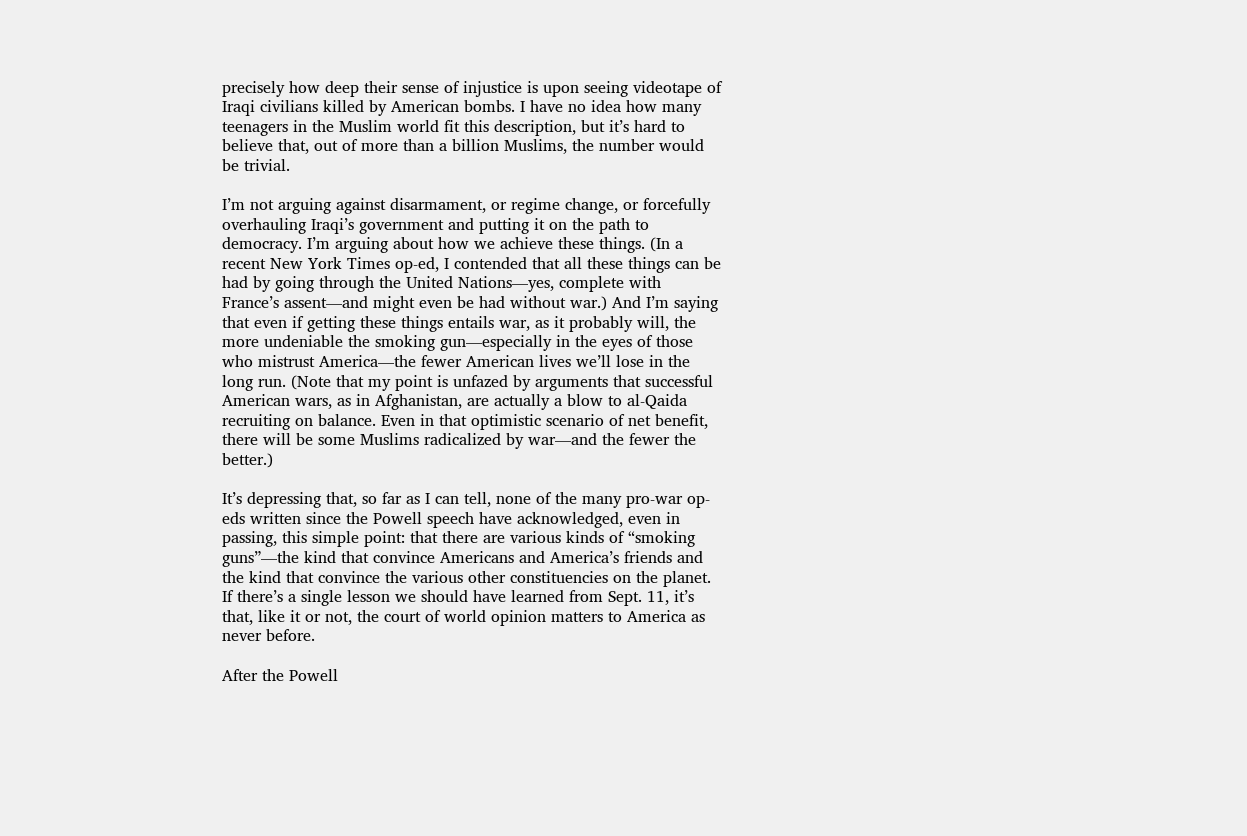precisely how deep their sense of injustice is upon seeing videotape of Iraqi civilians killed by American bombs. I have no idea how many teenagers in the Muslim world fit this description, but it’s hard to believe that, out of more than a billion Muslims, the number would be trivial.

I’m not arguing against disarmament, or regime change, or forcefully overhauling Iraqi’s government and putting it on the path to democracy. I’m arguing about how we achieve these things. (In a recent New York Times op-ed, I contended that all these things can be had by going through the United Nations—yes, complete with France’s assent—and might even be had without war.) And I’m saying that even if getting these things entails war, as it probably will, the more undeniable the smoking gun—especially in the eyes of those who mistrust America—the fewer American lives we’ll lose in the long run. (Note that my point is unfazed by arguments that successful American wars, as in Afghanistan, are actually a blow to al-Qaida recruiting on balance. Even in that optimistic scenario of net benefit, there will be some Muslims radicalized by war—and the fewer the better.)

It’s depressing that, so far as I can tell, none of the many pro-war op-eds written since the Powell speech have acknowledged, even in passing, this simple point: that there are various kinds of “smoking guns”—the kind that convince Americans and America’s friends and the kind that convince the various other constituencies on the planet. If there’s a single lesson we should have learned from Sept. 11, it’s that, like it or not, the court of world opinion matters to America as never before.

After the Powell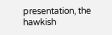presentation, the hawkish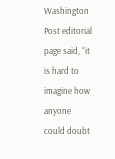Washington Post editorial page said, “it is hard to imagine how anyone could doubt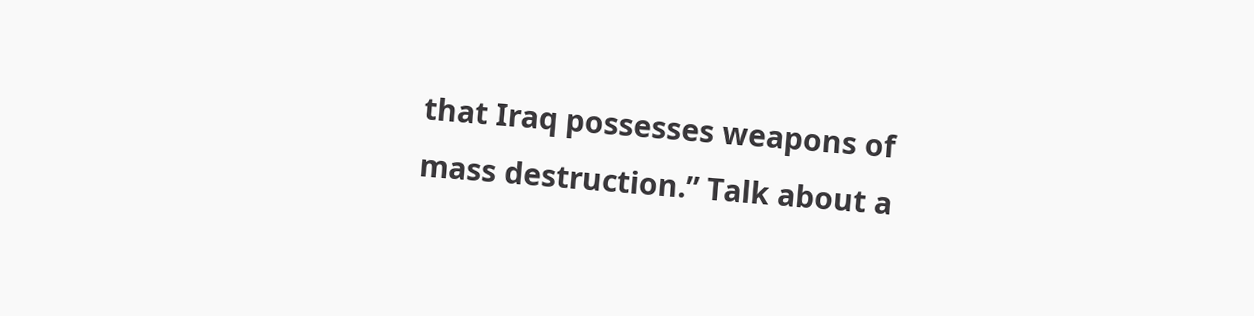that Iraq possesses weapons of mass destruction.” Talk about a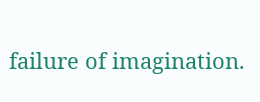failure of imagination.